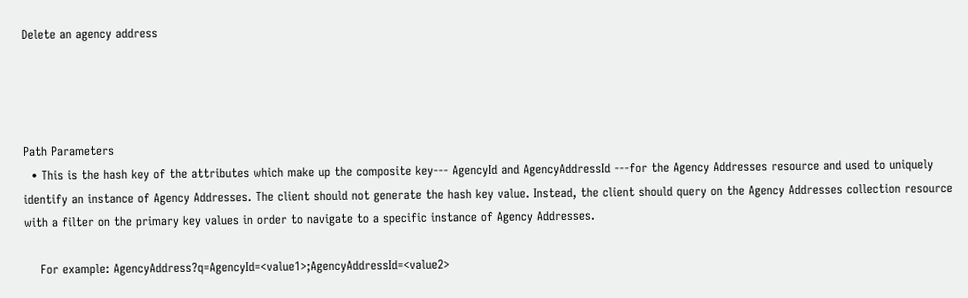Delete an agency address




Path Parameters
  • This is the hash key of the attributes which make up the composite key--- AgencyId and AgencyAddressId ---for the Agency Addresses resource and used to uniquely identify an instance of Agency Addresses. The client should not generate the hash key value. Instead, the client should query on the Agency Addresses collection resource with a filter on the primary key values in order to navigate to a specific instance of Agency Addresses.

    For example: AgencyAddress?q=AgencyId=<value1>;AgencyAddressId=<value2>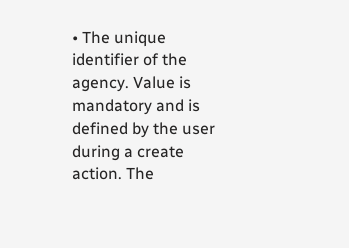• The unique identifier of the agency. Value is mandatory and is defined by the user during a create action. The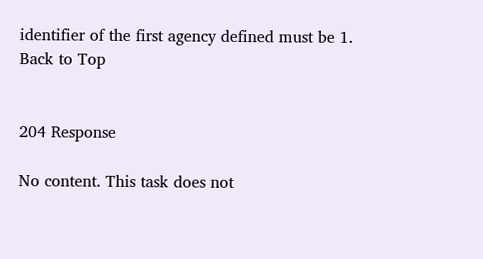identifier of the first agency defined must be 1.
Back to Top


204 Response

No content. This task does not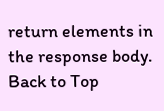return elements in the response body.
Back to Top